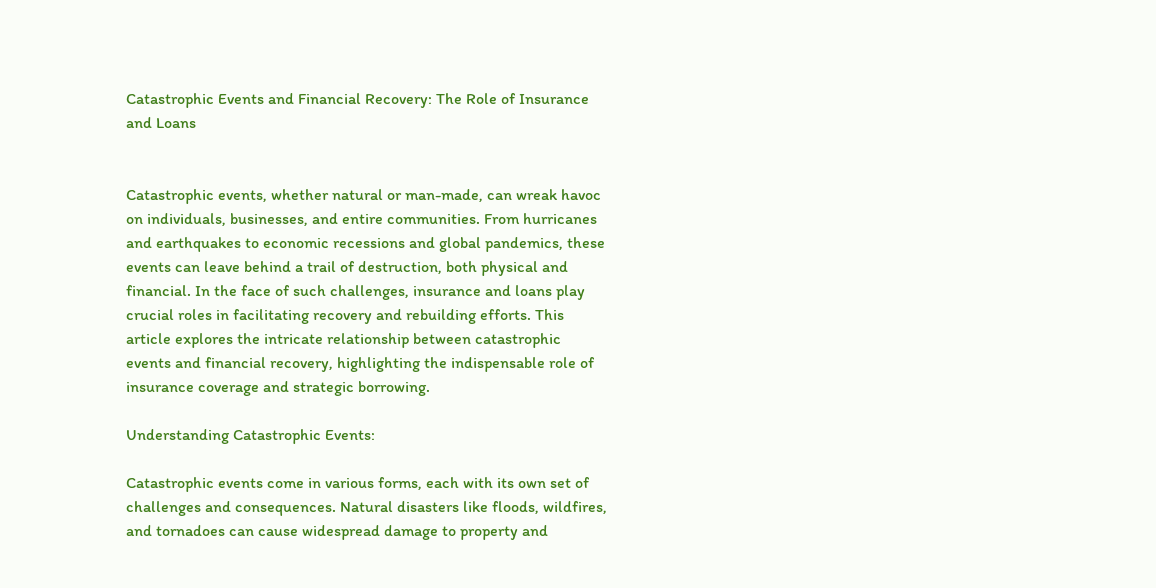Catastrophic Events and Financial Recovery: The Role of Insurance and Loans


Catastrophic events, whether natural or man-made, can wreak havoc on individuals, businesses, and entire communities. From hurricanes and earthquakes to economic recessions and global pandemics, these events can leave behind a trail of destruction, both physical and financial. In the face of such challenges, insurance and loans play crucial roles in facilitating recovery and rebuilding efforts. This article explores the intricate relationship between catastrophic events and financial recovery, highlighting the indispensable role of insurance coverage and strategic borrowing.

Understanding Catastrophic Events:

Catastrophic events come in various forms, each with its own set of challenges and consequences. Natural disasters like floods, wildfires, and tornadoes can cause widespread damage to property and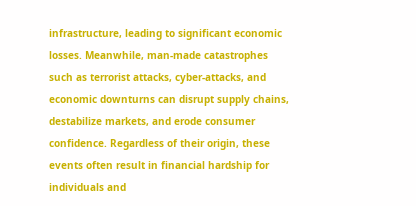infrastructure, leading to significant economic losses. Meanwhile, man-made catastrophes such as terrorist attacks, cyber-attacks, and economic downturns can disrupt supply chains, destabilize markets, and erode consumer confidence. Regardless of their origin, these events often result in financial hardship for individuals and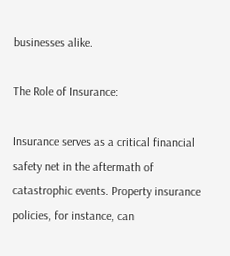businesses alike.

The Role of Insurance:

Insurance serves as a critical financial safety net in the aftermath of catastrophic events. Property insurance policies, for instance, can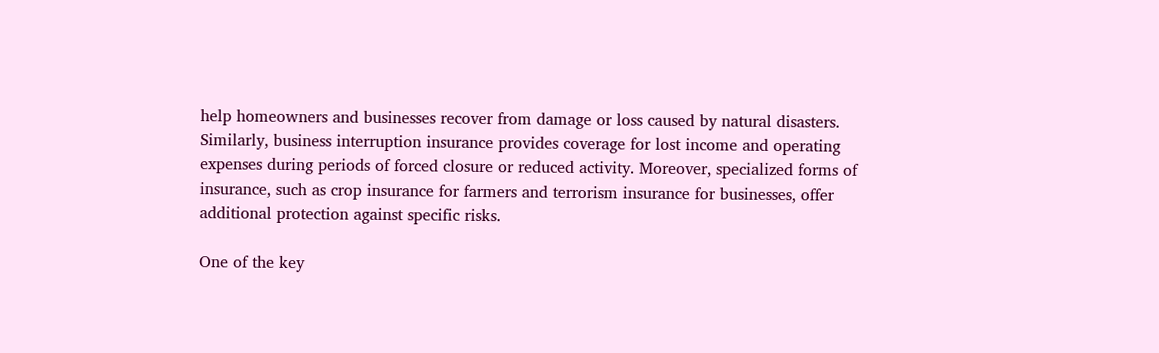help homeowners and businesses recover from damage or loss caused by natural disasters. Similarly, business interruption insurance provides coverage for lost income and operating expenses during periods of forced closure or reduced activity. Moreover, specialized forms of insurance, such as crop insurance for farmers and terrorism insurance for businesses, offer additional protection against specific risks.

One of the key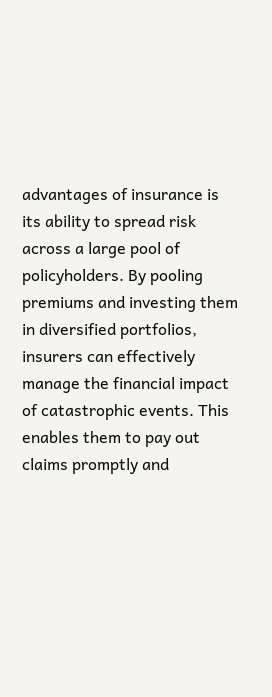advantages of insurance is its ability to spread risk across a large pool of policyholders. By pooling premiums and investing them in diversified portfolios, insurers can effectively manage the financial impact of catastrophic events. This enables them to pay out claims promptly and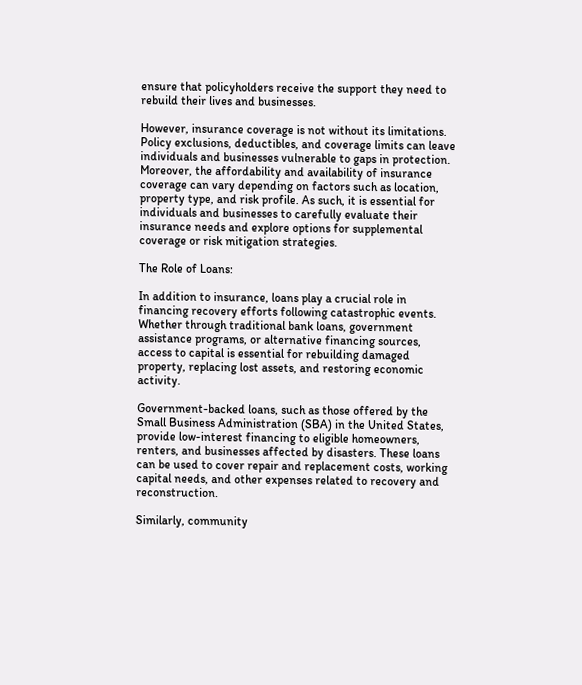ensure that policyholders receive the support they need to rebuild their lives and businesses.

However, insurance coverage is not without its limitations. Policy exclusions, deductibles, and coverage limits can leave individuals and businesses vulnerable to gaps in protection. Moreover, the affordability and availability of insurance coverage can vary depending on factors such as location, property type, and risk profile. As such, it is essential for individuals and businesses to carefully evaluate their insurance needs and explore options for supplemental coverage or risk mitigation strategies.

The Role of Loans:

In addition to insurance, loans play a crucial role in financing recovery efforts following catastrophic events. Whether through traditional bank loans, government assistance programs, or alternative financing sources, access to capital is essential for rebuilding damaged property, replacing lost assets, and restoring economic activity.

Government-backed loans, such as those offered by the Small Business Administration (SBA) in the United States, provide low-interest financing to eligible homeowners, renters, and businesses affected by disasters. These loans can be used to cover repair and replacement costs, working capital needs, and other expenses related to recovery and reconstruction.

Similarly, community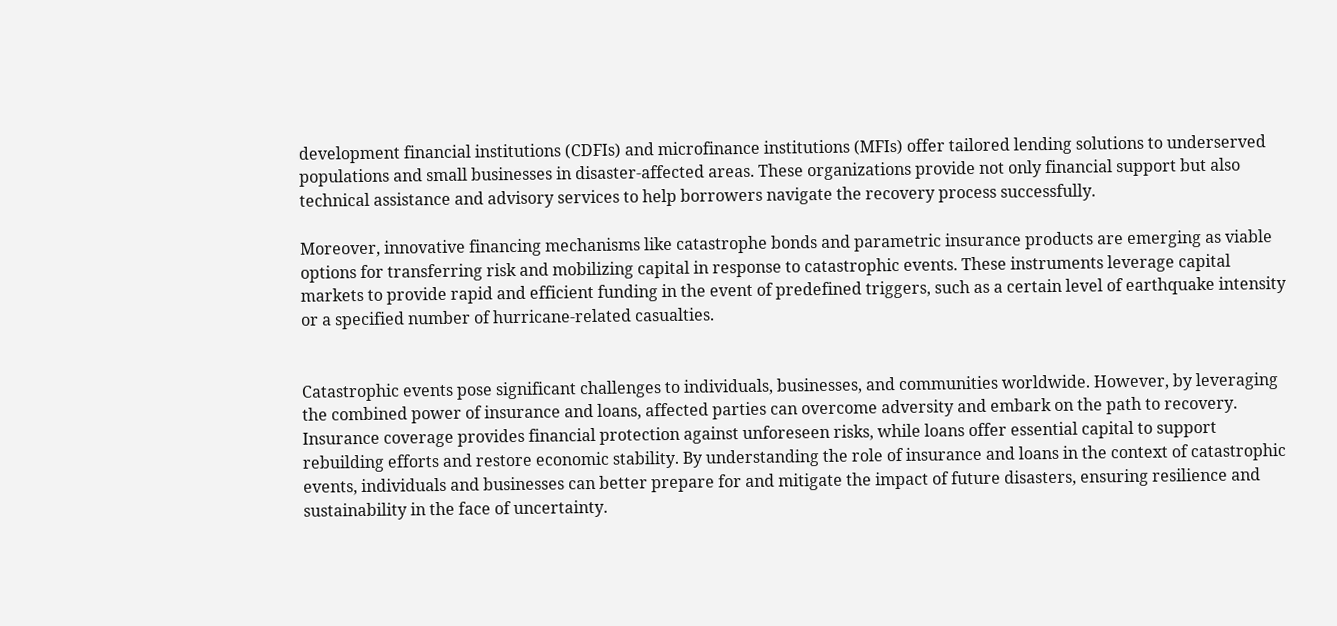development financial institutions (CDFIs) and microfinance institutions (MFIs) offer tailored lending solutions to underserved populations and small businesses in disaster-affected areas. These organizations provide not only financial support but also technical assistance and advisory services to help borrowers navigate the recovery process successfully.

Moreover, innovative financing mechanisms like catastrophe bonds and parametric insurance products are emerging as viable options for transferring risk and mobilizing capital in response to catastrophic events. These instruments leverage capital markets to provide rapid and efficient funding in the event of predefined triggers, such as a certain level of earthquake intensity or a specified number of hurricane-related casualties.


Catastrophic events pose significant challenges to individuals, businesses, and communities worldwide. However, by leveraging the combined power of insurance and loans, affected parties can overcome adversity and embark on the path to recovery. Insurance coverage provides financial protection against unforeseen risks, while loans offer essential capital to support rebuilding efforts and restore economic stability. By understanding the role of insurance and loans in the context of catastrophic events, individuals and businesses can better prepare for and mitigate the impact of future disasters, ensuring resilience and sustainability in the face of uncertainty.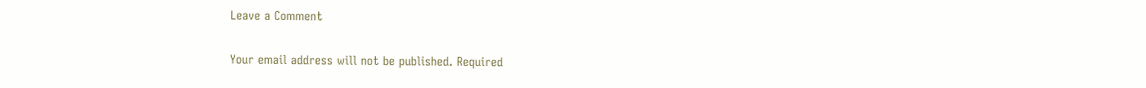Leave a Comment

Your email address will not be published. Required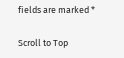fields are marked *

Scroll to Top